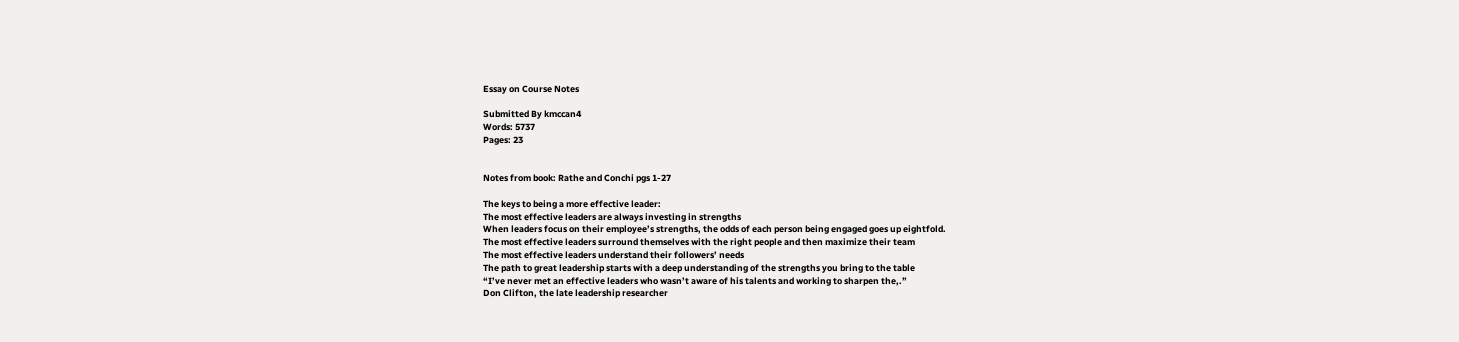Essay on Course Notes

Submitted By kmccan4
Words: 5737
Pages: 23


Notes from book: Rathe and Conchi pgs 1-27

The keys to being a more effective leader:
The most effective leaders are always investing in strengths
When leaders focus on their employee’s strengths, the odds of each person being engaged goes up eightfold.
The most effective leaders surround themselves with the right people and then maximize their team
The most effective leaders understand their followers’ needs
The path to great leadership starts with a deep understanding of the strengths you bring to the table
“I’ve never met an effective leaders who wasn’t aware of his talents and working to sharpen the,.”
Don Clifton, the late leadership researcher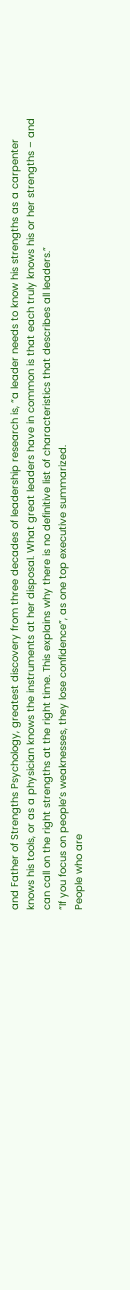and Father of Strengths Psychology, greatest discovery from three decades of leadership research is, “a leader needs to know his strengths as a carpenter knows his tools, or as a physician knows the instruments at her disposal. What great leaders have in common is that each truly knows his or her strengths – and can call on the right strengths at the right time. This explains why there is no definitive list of characteristics that describes all leaders.”
“If you focus on people’s weaknesses, they lose confidence”, as one top executive summarized.
People who are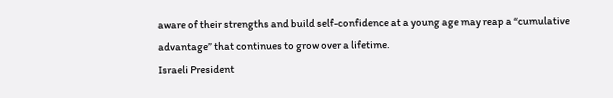aware of their strengths and build self-confidence at a young age may reap a “cumulative advantage” that continues to grow over a lifetime.
Israeli President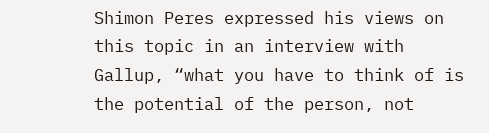Shimon Peres expressed his views on this topic in an interview with Gallup, “what you have to think of is the potential of the person, not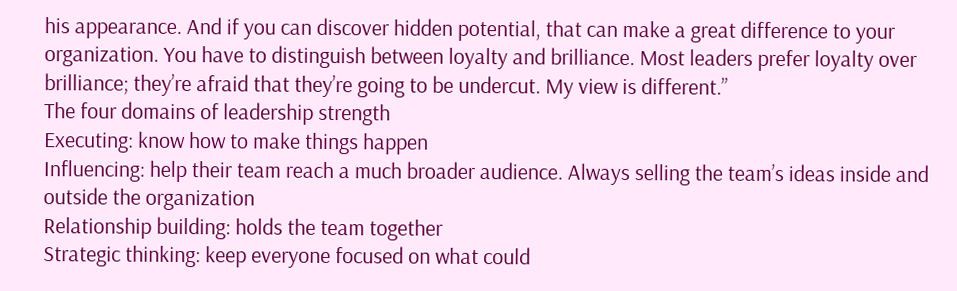his appearance. And if you can discover hidden potential, that can make a great difference to your organization. You have to distinguish between loyalty and brilliance. Most leaders prefer loyalty over brilliance; they’re afraid that they’re going to be undercut. My view is different.”
The four domains of leadership strength
Executing: know how to make things happen
Influencing: help their team reach a much broader audience. Always selling the team’s ideas inside and outside the organization
Relationship building: holds the team together
Strategic thinking: keep everyone focused on what could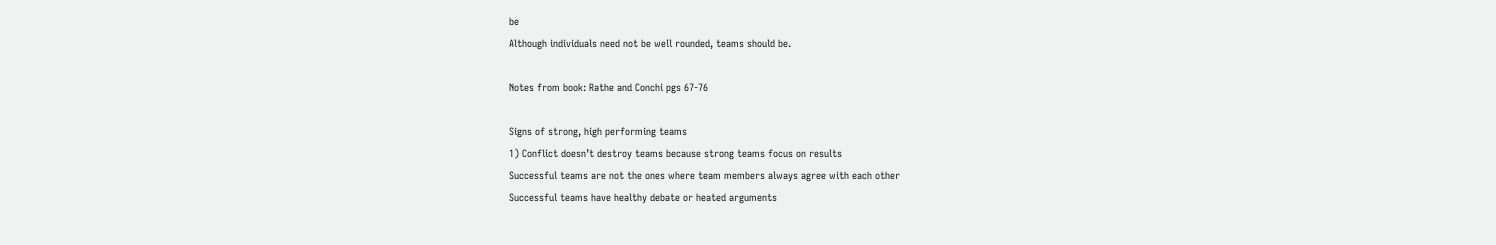be
Although individuals need not be well rounded, teams should be.

Notes from book: Rathe and Conchi pgs 67-76

Signs of strong, high performing teams
1) Conflict doesn’t destroy teams because strong teams focus on results
Successful teams are not the ones where team members always agree with each other
Successful teams have healthy debate or heated arguments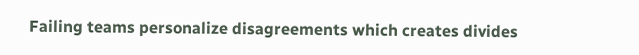Failing teams personalize disagreements which creates divides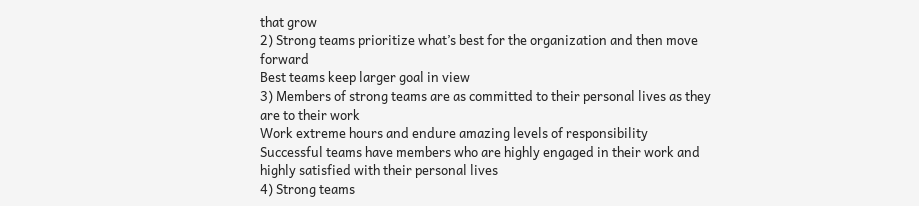that grow
2) Strong teams prioritize what’s best for the organization and then move forward
Best teams keep larger goal in view
3) Members of strong teams are as committed to their personal lives as they are to their work
Work extreme hours and endure amazing levels of responsibility
Successful teams have members who are highly engaged in their work and highly satisfied with their personal lives
4) Strong teams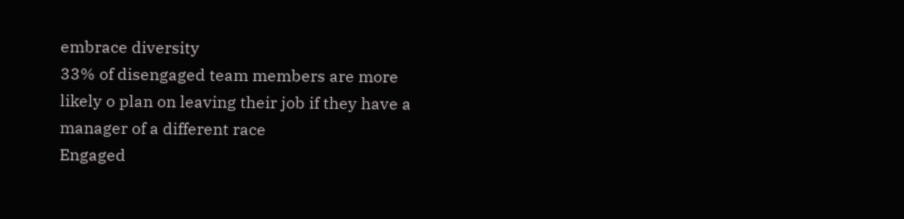embrace diversity
33% of disengaged team members are more likely o plan on leaving their job if they have a manager of a different race
Engaged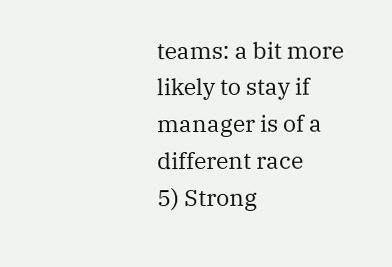teams: a bit more likely to stay if manager is of a different race
5) Strong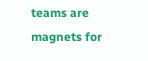teams are magnets for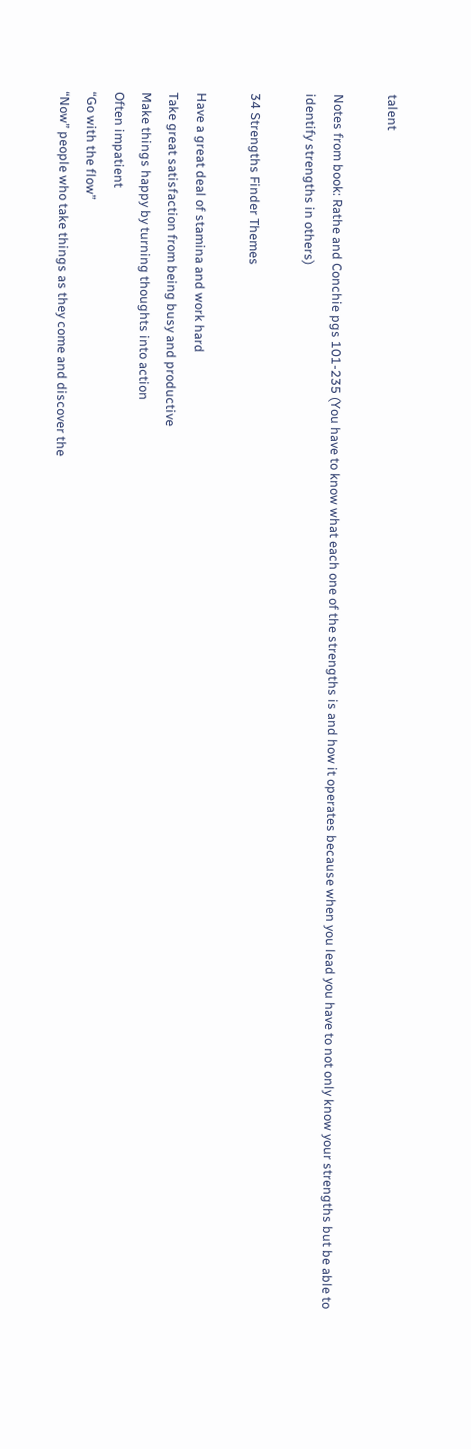talent

Notes from book: Rathe and Conchie pgs 101-235 (You have to know what each one of the strengths is and how it operates because when you lead you have to not only know your strengths but be able to identify strengths in others)

34 Strengths Finder Themes

Have a great deal of stamina and work hard
Take great satisfaction from being busy and productive
Make things happy by turning thoughts into action
Often impatient
“Go with the flow”
“Now” people who take things as they come and discover the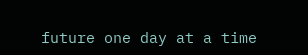future one day at a time